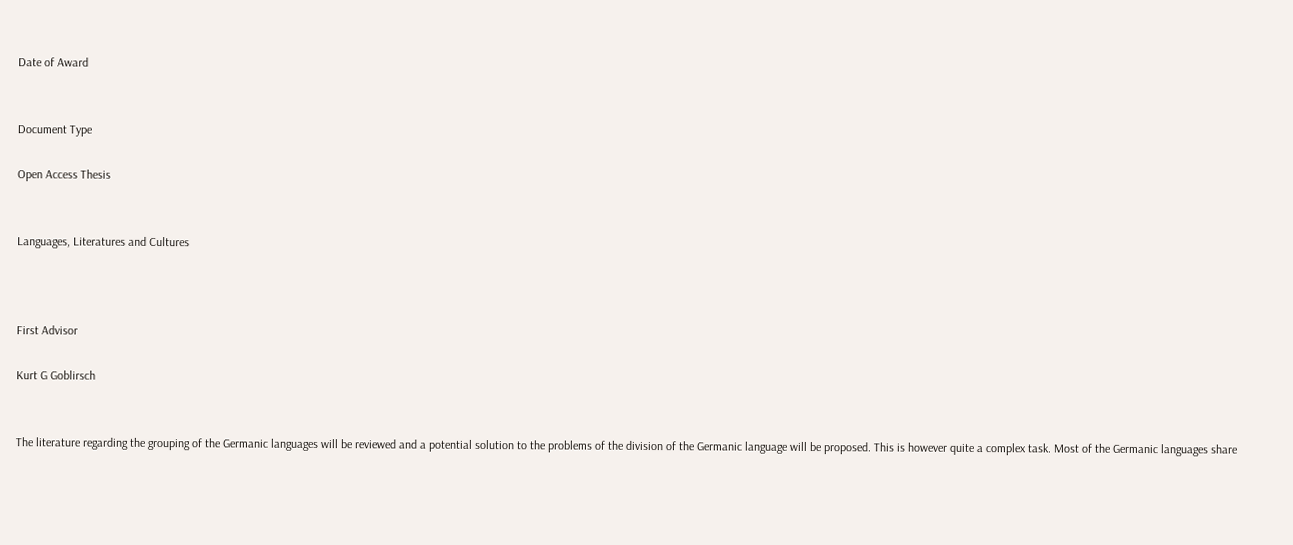Date of Award


Document Type

Open Access Thesis


Languages, Literatures and Cultures



First Advisor

Kurt G Goblirsch


The literature regarding the grouping of the Germanic languages will be reviewed and a potential solution to the problems of the division of the Germanic language will be proposed. This is however quite a complex task. Most of the Germanic languages share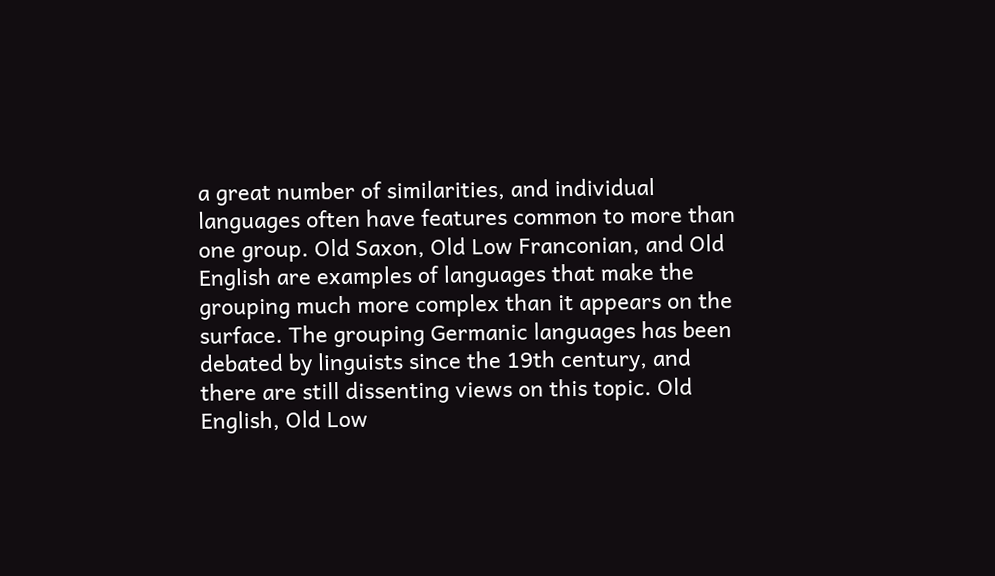a great number of similarities, and individual languages often have features common to more than one group. Old Saxon, Old Low Franconian, and Old English are examples of languages that make the grouping much more complex than it appears on the surface. The grouping Germanic languages has been debated by linguists since the 19th century, and there are still dissenting views on this topic. Old English, Old Low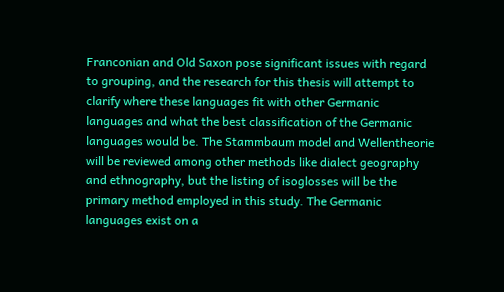Franconian and Old Saxon pose significant issues with regard to grouping, and the research for this thesis will attempt to clarify where these languages fit with other Germanic languages and what the best classification of the Germanic languages would be. The Stammbaum model and Wellentheorie will be reviewed among other methods like dialect geography and ethnography, but the listing of isoglosses will be the primary method employed in this study. The Germanic languages exist on a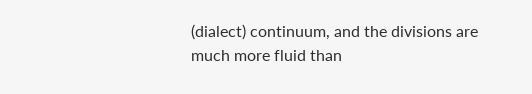(dialect) continuum, and the divisions are much more fluid than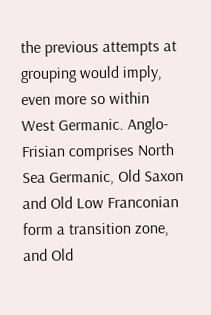the previous attempts at grouping would imply, even more so within West Germanic. Anglo-Frisian comprises North Sea Germanic, Old Saxon and Old Low Franconian form a transition zone, and Old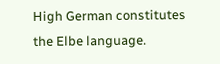High German constitutes the Elbe language.